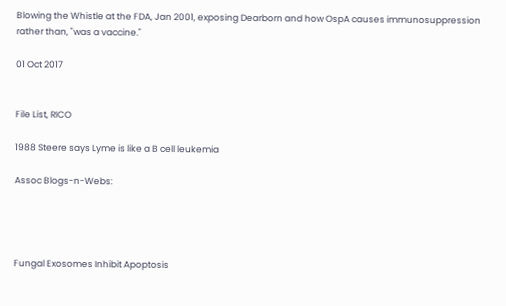Blowing the Whistle at the FDA, Jan 2001, exposing Dearborn and how OspA causes immunosuppression rather than, "was a vaccine."

01 Oct 2017


File List, RICO

1988 Steere says Lyme is like a B cell leukemia

Assoc Blogs-n-Webs:




Fungal Exosomes Inhibit Apoptosis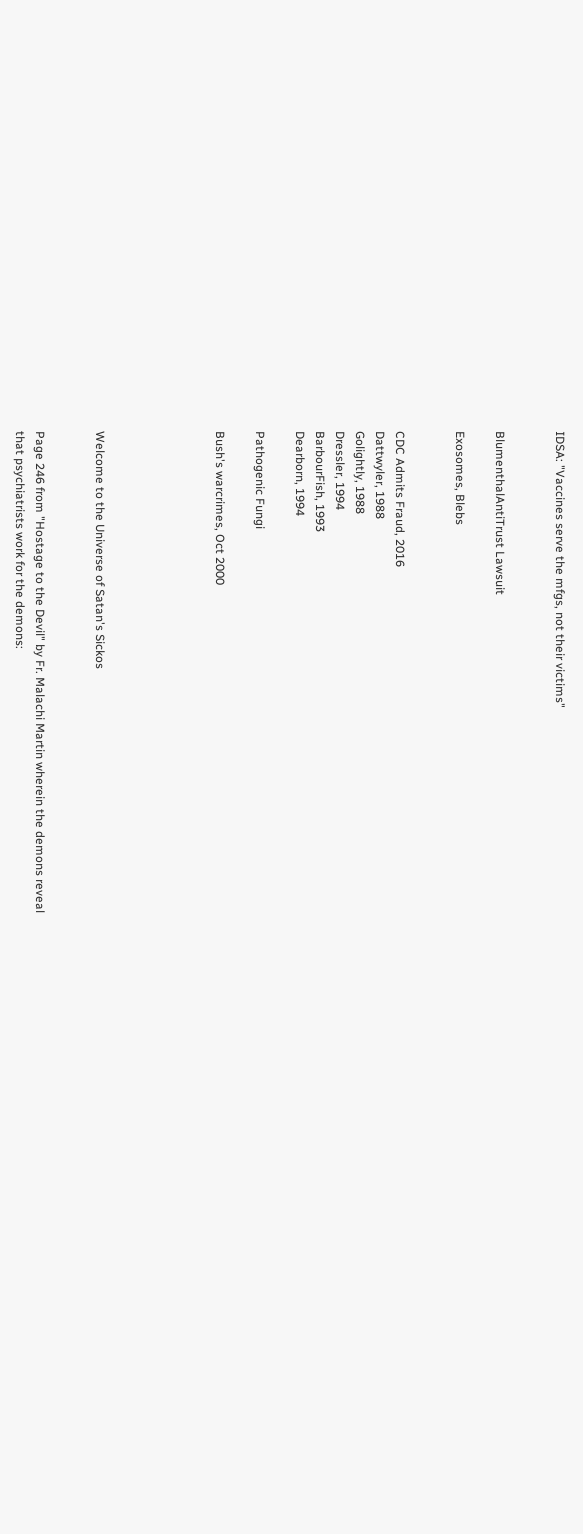IDSA: "Vaccines serve the mfgs, not their victims"


BlumenthalAntiTrust Lawsuit

Exosomes, Blebs


CDC Admits Fraud, 2016
Dattwyler, 1988
Golightly, 1988
Dressler, 1994
BarbourFish, 1993
Dearborn, 1994

Pathogenic Fungi

Bush's warcrimes, Oct 2000





Welcome to the Universe of Satan's Sickos


Page 246 from "Hostage to the Devil" by Fr. Malachi Martin wherein the demons reveal
that psychiatrists work for the demons: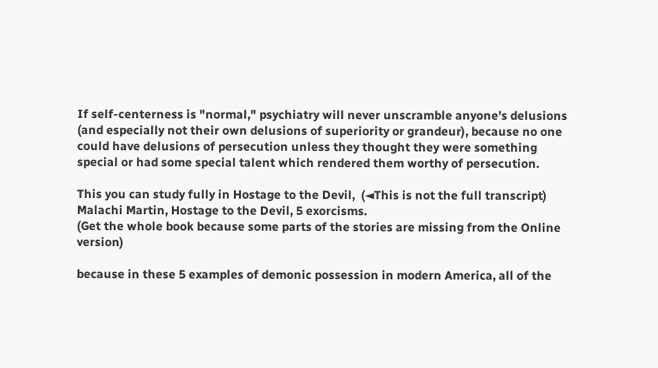If self-centerness is "normal," psychiatry will never unscramble anyone's delusions (and especially not their own delusions of superiority or grandeur), because no one could have delusions of persecution unless they thought they were something special or had some special talent which rendered them worthy of persecution.

This you can study fully in Hostage to the Devil,  (◄This is not the full transcript)   Malachi Martin, Hostage to the Devil, 5 exorcisms.
(Get the whole book because some parts of the stories are missing from the Online version)

because in these 5 examples of demonic possession in modern America, all of the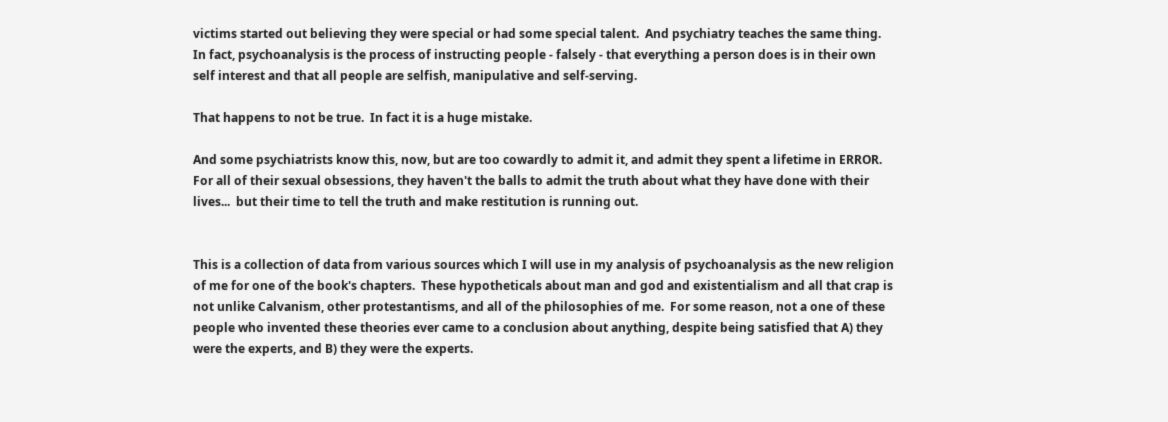victims started out believing they were special or had some special talent.  And psychiatry teaches the same thing.  In fact, psychoanalysis is the process of instructing people - falsely - that everything a person does is in their own self interest and that all people are selfish, manipulative and self-serving.

That happens to not be true.  In fact it is a huge mistake.

And some psychiatrists know this, now, but are too cowardly to admit it, and admit they spent a lifetime in ERROR.  For all of their sexual obsessions, they haven't the balls to admit the truth about what they have done with their lives...  but their time to tell the truth and make restitution is running out.


This is a collection of data from various sources which I will use in my analysis of psychoanalysis as the new religion of me for one of the book's chapters.  These hypotheticals about man and god and existentialism and all that crap is not unlike Calvanism, other protestantisms, and all of the philosophies of me.  For some reason, not a one of these people who invented these theories ever came to a conclusion about anything, despite being satisfied that A) they were the experts, and B) they were the experts.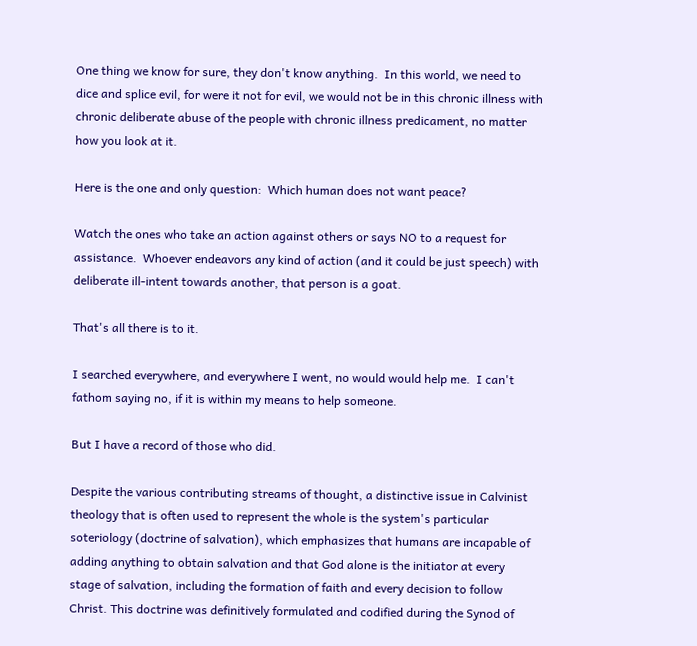One thing we know for sure, they don't know anything.  In this world, we need to dice and splice evil, for were it not for evil, we would not be in this chronic illness with chronic deliberate abuse of the people with chronic illness predicament, no matter how you look at it.

Here is the one and only question:  Which human does not want peace?

Watch the ones who take an action against others or says NO to a request for assistance.  Whoever endeavors any kind of action (and it could be just speech) with deliberate ill-intent towards another, that person is a goat.

That's all there is to it.

I searched everywhere, and everywhere I went, no would would help me.  I can't fathom saying no, if it is within my means to help someone.

But I have a record of those who did.

Despite the various contributing streams of thought, a distinctive issue in Calvinist theology that is often used to represent the whole is the system's particular soteriology (doctrine of salvation), which emphasizes that humans are incapable of adding anything to obtain salvation and that God alone is the initiator at every stage of salvation, including the formation of faith and every decision to follow Christ. This doctrine was definitively formulated and codified during the Synod of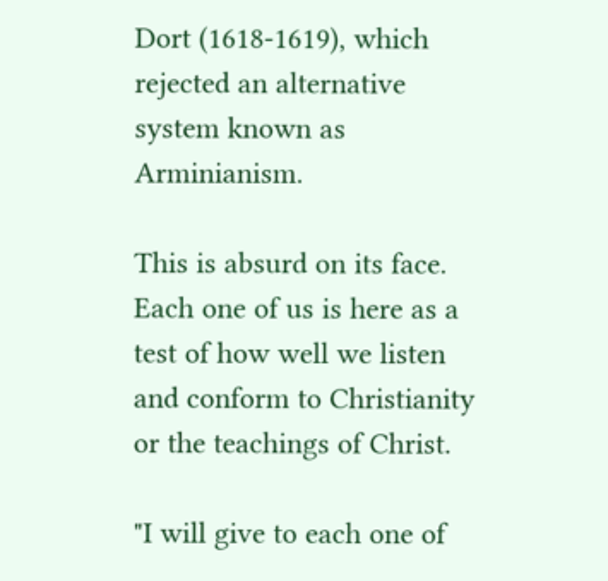Dort (1618-1619), which rejected an alternative system known as Arminianism.

This is absurd on its face.  Each one of us is here as a test of how well we listen and conform to Christianity or the teachings of Christ.

"I will give to each one of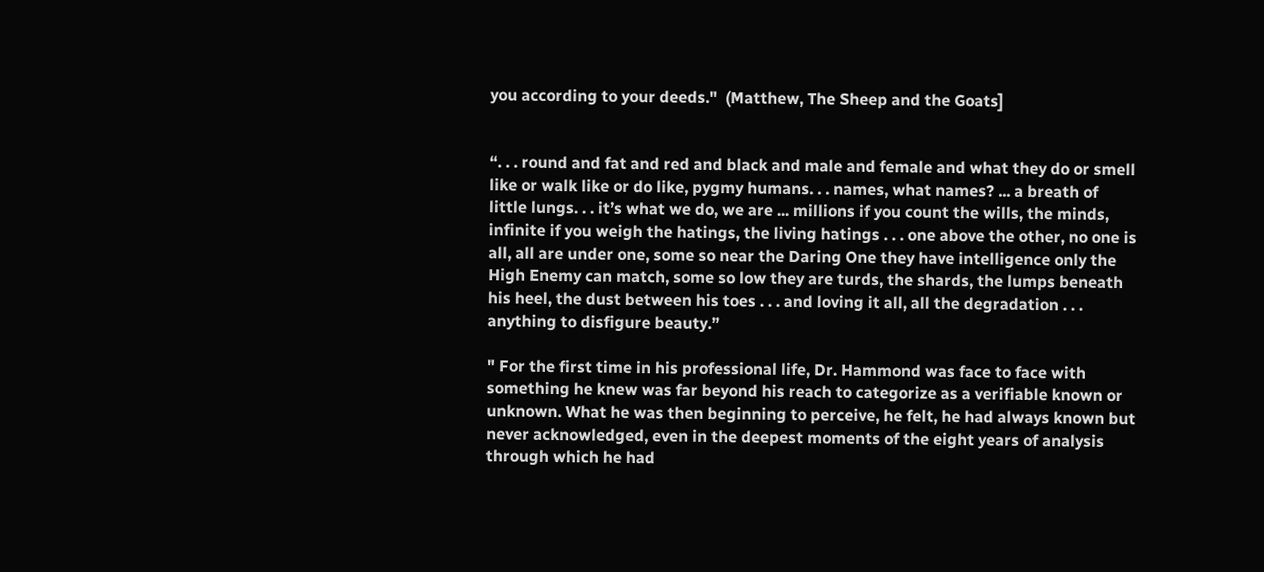you according to your deeds."  (Matthew, The Sheep and the Goats]


“. . . round and fat and red and black and male and female and what they do or smell like or walk like or do like, pygmy humans. . . names, what names? ... a breath of little lungs. . . it’s what we do, we are ... millions if you count the wills, the minds, infinite if you weigh the hatings, the living hatings . . . one above the other, no one is all, all are under one, some so near the Daring One they have intelligence only the High Enemy can match, some so low they are turds, the shards, the lumps beneath his heel, the dust between his toes . . . and loving it all, all the degradation . . . anything to disfigure beauty.”

" For the first time in his professional life, Dr. Hammond was face to face with something he knew was far beyond his reach to categorize as a verifiable known or unknown. What he was then beginning to perceive, he felt, he had always known but never acknowledged, even in the deepest moments of the eight years of analysis through which he had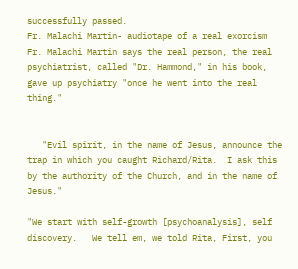successfully passed.
Fr. Malachi Martin- audiotape of a real exorcism
Fr. Malachi Martin says the real person, the real psychiatrist, called "Dr. Hammond," in his book, gave up psychiatry "once he went into the real thing."


   "Evil spirit, in the name of Jesus, announce the trap in which you caught Richard/Rita.  I ask this by the authority of the Church, and in the name of Jesus."

"We start with self-growth [psychoanalysis], self discovery.   We tell em, we told Rita, First, you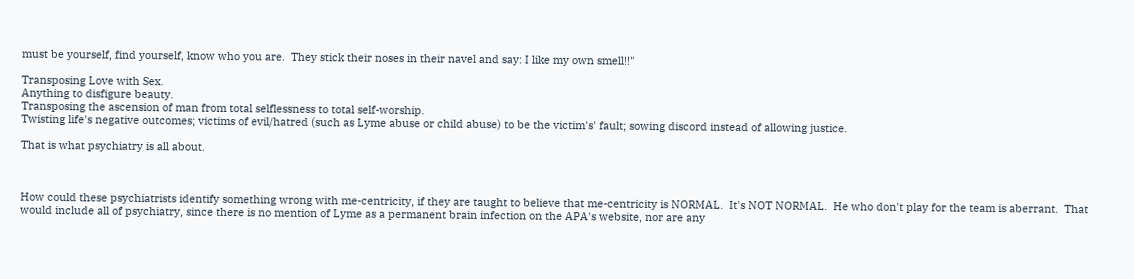must be yourself, find yourself, know who you are.  They stick their noses in their navel and say: I like my own smell!!"

Transposing Love with Sex.
Anything to disfigure beauty.
Transposing the ascension of man from total selflessness to total self-worship.
Twisting life's negative outcomes; victims of evil/hatred (such as Lyme abuse or child abuse) to be the victim's' fault; sowing discord instead of allowing justice.

That is what psychiatry is all about.



How could these psychiatrists identify something wrong with me-centricity, if they are taught to believe that me-centricity is NORMAL.  It's NOT NORMAL.  He who don't play for the team is aberrant.  That would include all of psychiatry, since there is no mention of Lyme as a permanent brain infection on the APA's website, nor are any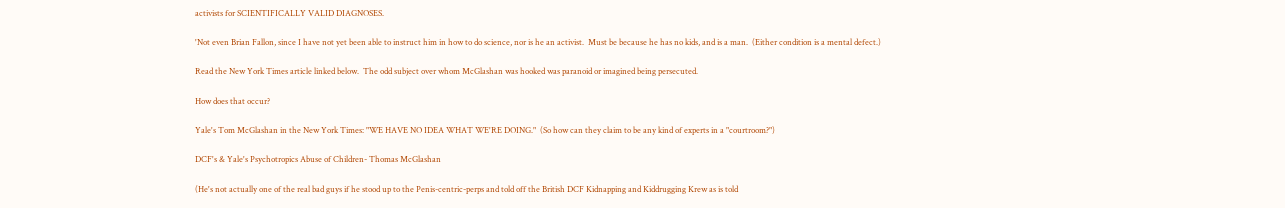activists for SCIENTIFICALLY VALID DIAGNOSES.

'Not even Brian Fallon, since I have not yet been able to instruct him in how to do science, nor is he an activist.  Must be because he has no kids, and is a man.  (Either condition is a mental defect.)

Read the New York Times article linked below.  The odd subject over whom McGlashan was hooked was paranoid or imagined being persecuted.

How does that occur?

Yale's Tom McGlashan in the New York Times: "WE HAVE NO IDEA WHAT WE'RE DOING."  (So how can they claim to be any kind of experts in a "courtroom?")

DCF's & Yale's Psychotropics Abuse of Children- Thomas McGlashan

(He's not actually one of the real bad guys if he stood up to the Penis-centric-perps and told off the British DCF Kidnapping and Kiddrugging Krew as is told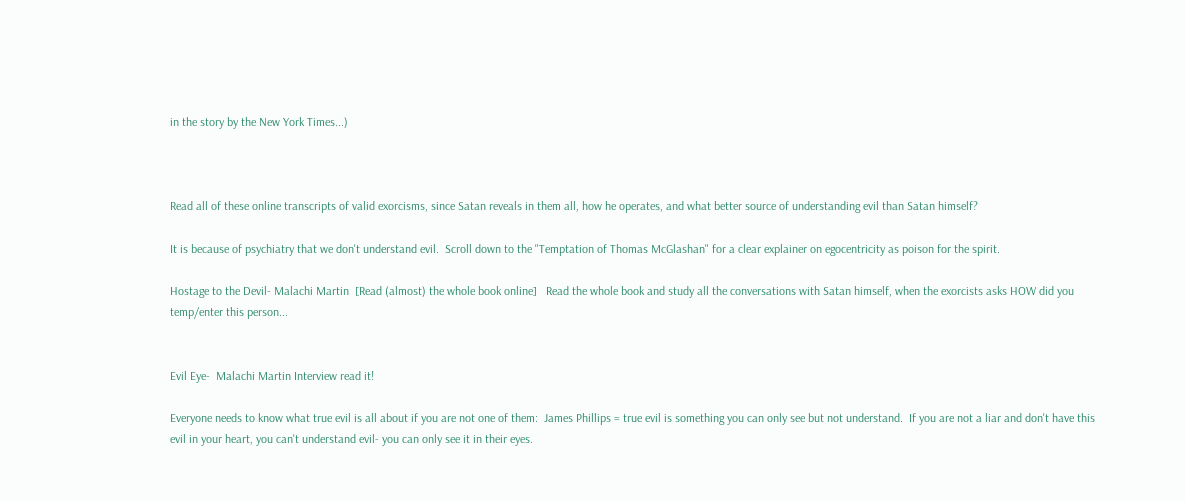in the story by the New York Times...)



Read all of these online transcripts of valid exorcisms, since Satan reveals in them all, how he operates, and what better source of understanding evil than Satan himself?

It is because of psychiatry that we don't understand evil.  Scroll down to the "Temptation of Thomas McGlashan" for a clear explainer on egocentricity as poison for the spirit.

Hostage to the Devil- Malachi Martin  [Read (almost) the whole book online]   Read the whole book and study all the conversations with Satan himself, when the exorcists asks HOW did you temp/enter this person...


Evil Eye-  Malachi Martin Interview read it!

Everyone needs to know what true evil is all about if you are not one of them:  James Phillips = true evil is something you can only see but not understand.  If you are not a liar and don't have this evil in your heart, you can't understand evil- you can only see it in their eyes.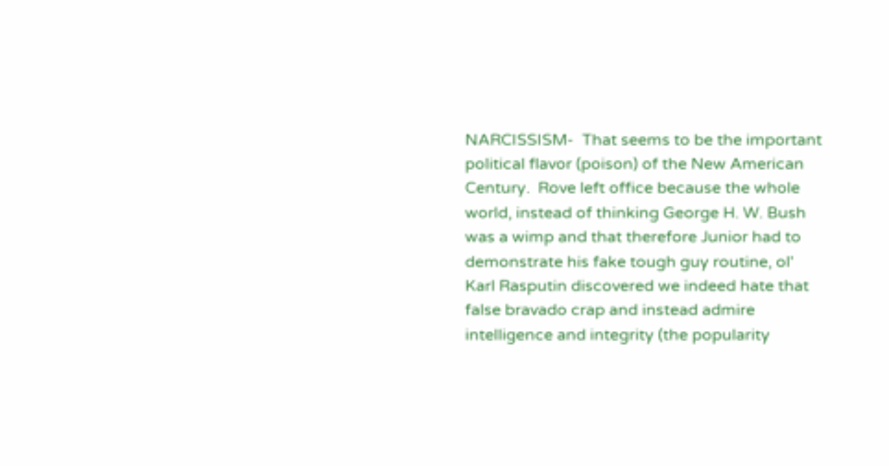NARCISSISM-  That seems to be the important political flavor (poison) of the New American Century.  Rove left office because the whole world, instead of thinking George H. W. Bush was a wimp and that therefore Junior had to demonstrate his fake tough guy routine, ol' Karl Rasputin discovered we indeed hate that false bravado crap and instead admire intelligence and integrity (the popularity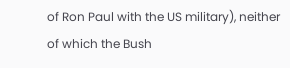of Ron Paul with the US military), neither of which the Bush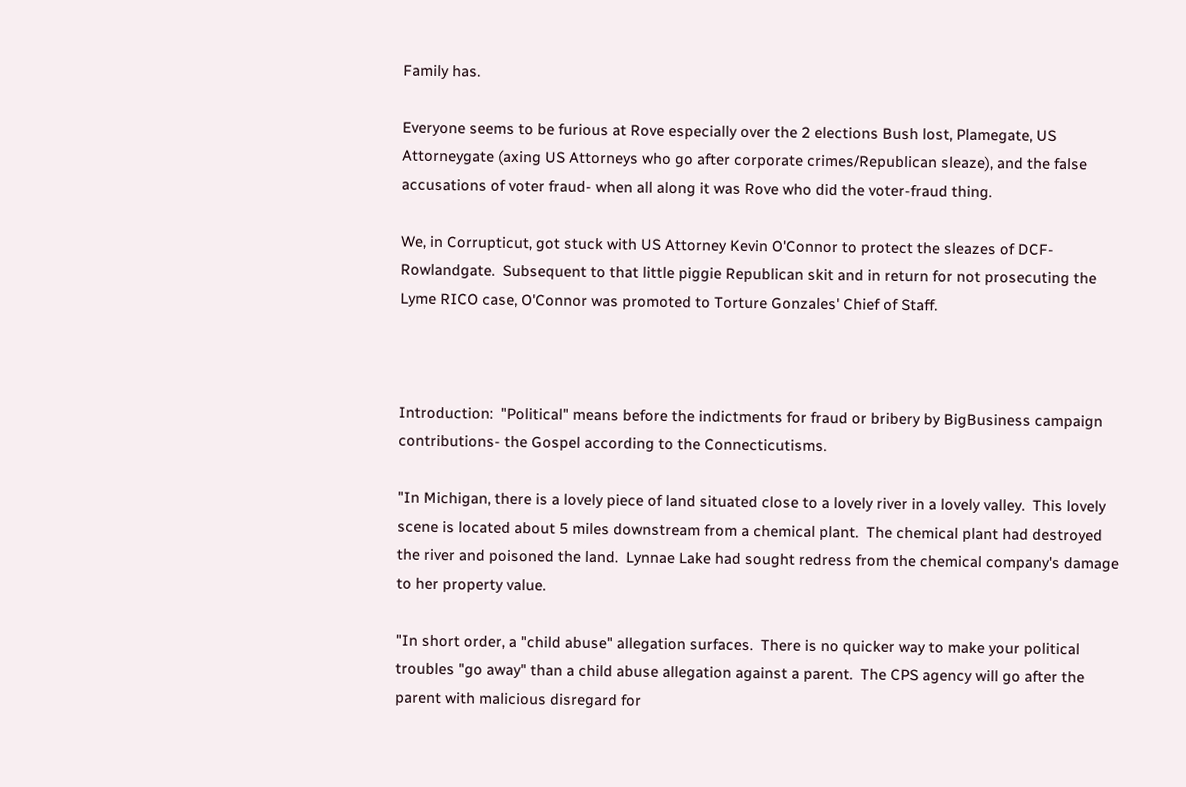Family has.

Everyone seems to be furious at Rove especially over the 2 elections Bush lost, Plamegate, US Attorneygate (axing US Attorneys who go after corporate crimes/Republican sleaze), and the false accusations of voter fraud- when all along it was Rove who did the voter-fraud thing.

We, in Corrupticut, got stuck with US Attorney Kevin O'Connor to protect the sleazes of DCF-Rowlandgate.  Subsequent to that little piggie Republican skit and in return for not prosecuting the Lyme RICO case, O'Connor was promoted to Torture Gonzales' Chief of Staff.



Introduction:  "Political" means before the indictments for fraud or bribery by BigBusiness campaign contributions- the Gospel according to the Connecticutisms.

"In Michigan, there is a lovely piece of land situated close to a lovely river in a lovely valley.  This lovely scene is located about 5 miles downstream from a chemical plant.  The chemical plant had destroyed the river and poisoned the land.  Lynnae Lake had sought redress from the chemical company's damage to her property value.

"In short order, a "child abuse" allegation surfaces.  There is no quicker way to make your political troubles "go away" than a child abuse allegation against a parent.  The CPS agency will go after the parent with malicious disregard for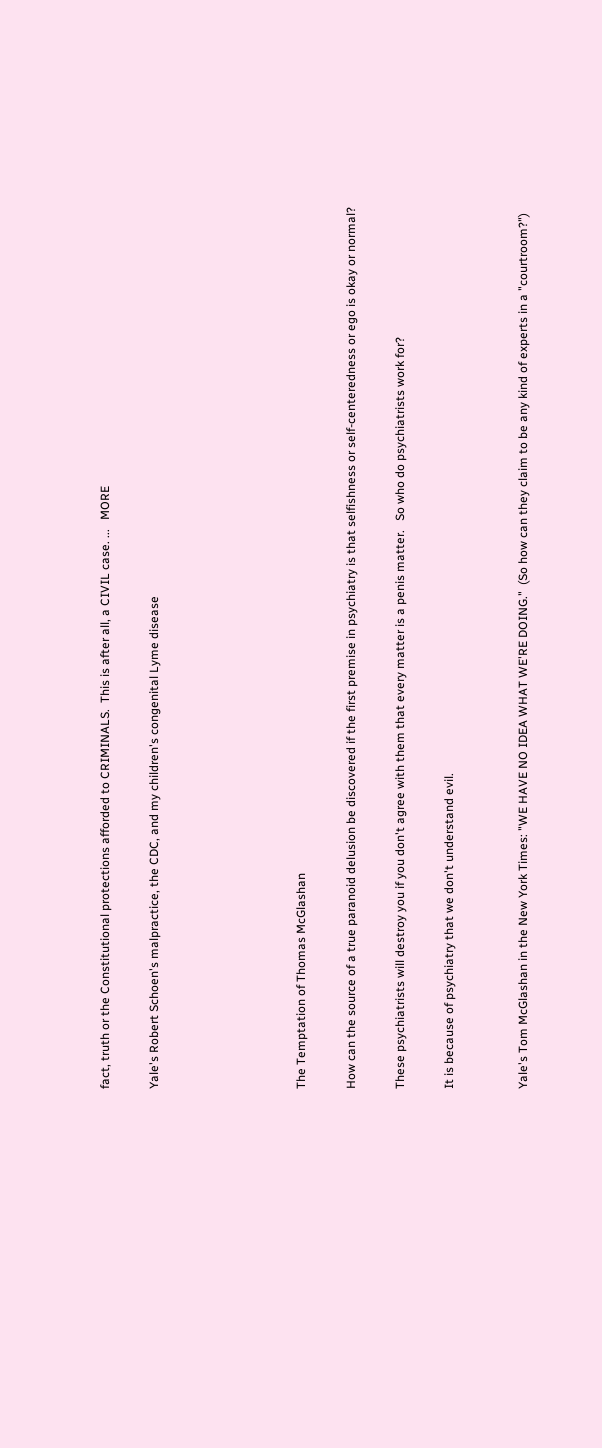fact, truth or the Constitutional protections afforded to CRIMINALS.  This is after all, a CIVIL case. ...   MORE

Yale's Robert Schoen's malpractice, the CDC, and my children's congenital Lyme disease





The Temptation of Thomas McGlashan

How can the source of a true paranoid delusion be discovered if the first premise in psychiatry is that selfishness or self-centeredness or ego is okay or normal?

These psychiatrists will destroy you if you don't agree with them that every matter is a penis matter.   So who do psychiatrists work for?

It is because of psychiatry that we don't understand evil.


Yale's Tom McGlashan in the New York Times: "WE HAVE NO IDEA WHAT WE'RE DOING."  (So how can they claim to be any kind of experts in a "courtroom?")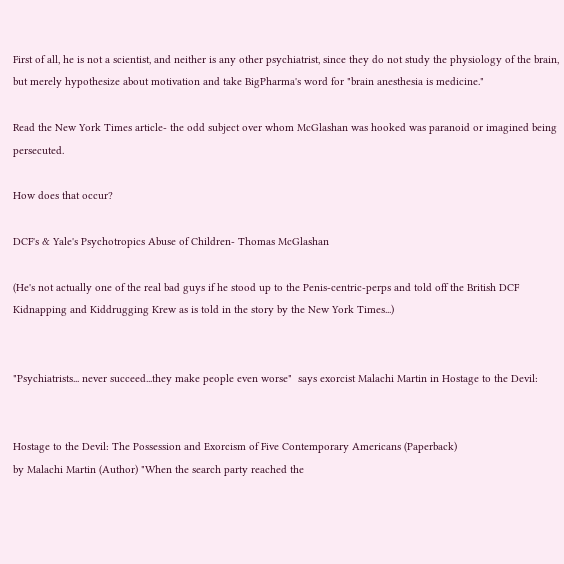First of all, he is not a scientist, and neither is any other psychiatrist, since they do not study the physiology of the brain, but merely hypothesize about motivation and take BigPharma's word for "brain anesthesia is medicine."

Read the New York Times article- the odd subject over whom McGlashan was hooked was paranoid or imagined being persecuted.

How does that occur?

DCF's & Yale's Psychotropics Abuse of Children- Thomas McGlashan

(He's not actually one of the real bad guys if he stood up to the Penis-centric-perps and told off the British DCF Kidnapping and Kiddrugging Krew as is told in the story by the New York Times...)


"Psychiatrists... never succeed...they make people even worse"  says exorcist Malachi Martin in Hostage to the Devil:


Hostage to the Devil: The Possession and Exorcism of Five Contemporary Americans (Paperback)
by Malachi Martin (Author) "When the search party reached the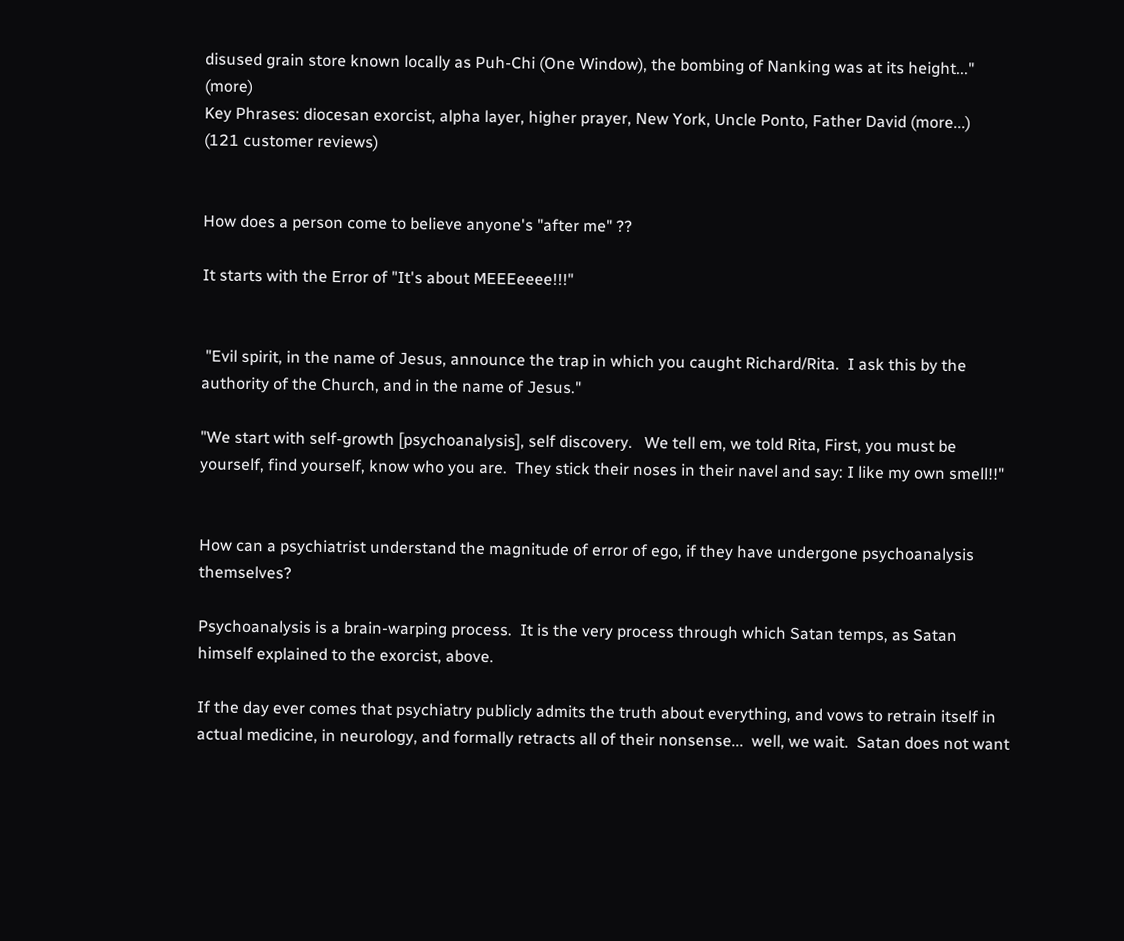disused grain store known locally as Puh-Chi (One Window), the bombing of Nanking was at its height..." (more)
Key Phrases: diocesan exorcist, alpha layer, higher prayer, New York, Uncle Ponto, Father David (more...)
(121 customer reviews)


How does a person come to believe anyone's "after me" ??

It starts with the Error of "It's about MEEEeeee!!!"


 "Evil spirit, in the name of Jesus, announce the trap in which you caught Richard/Rita.  I ask this by the authority of the Church, and in the name of Jesus."

"We start with self-growth [psychoanalysis], self discovery.   We tell em, we told Rita, First, you must be yourself, find yourself, know who you are.  They stick their noses in their navel and say: I like my own smell!!"


How can a psychiatrist understand the magnitude of error of ego, if they have undergone psychoanalysis themselves?

Psychoanalysis is a brain-warping process.  It is the very process through which Satan temps, as Satan himself explained to the exorcist, above.

If the day ever comes that psychiatry publicly admits the truth about everything, and vows to retrain itself in actual medicine, in neurology, and formally retracts all of their nonsense...  well, we wait.  Satan does not want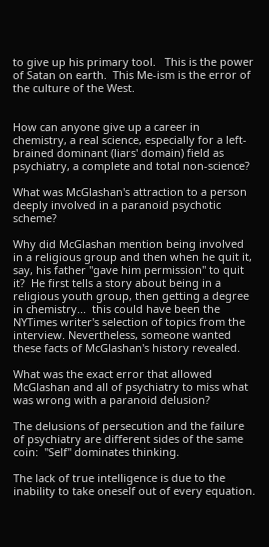to give up his primary tool.   This is the power of Satan on earth.  This Me-ism is the error of the culture of the West.


How can anyone give up a career in chemistry, a real science, especially for a left-brained dominant (liars' domain) field as psychiatry, a complete and total non-science?

What was McGlashan's attraction to a person deeply involved in a paranoid psychotic scheme?

Why did McGlashan mention being involved in a religious group and then when he quit it, say, his father "gave him permission" to quit it?  He first tells a story about being in a religious youth group, then getting a degree in chemistry...  this could have been the NYTimes writer's selection of topics from the interview. Nevertheless, someone wanted these facts of McGlashan's history revealed.

What was the exact error that allowed McGlashan and all of psychiatry to miss what was wrong with a paranoid delusion?

The delusions of persecution and the failure of psychiatry are different sides of the same coin:  "Self" dominates thinking.

The lack of true intelligence is due to the inability to take oneself out of every equation.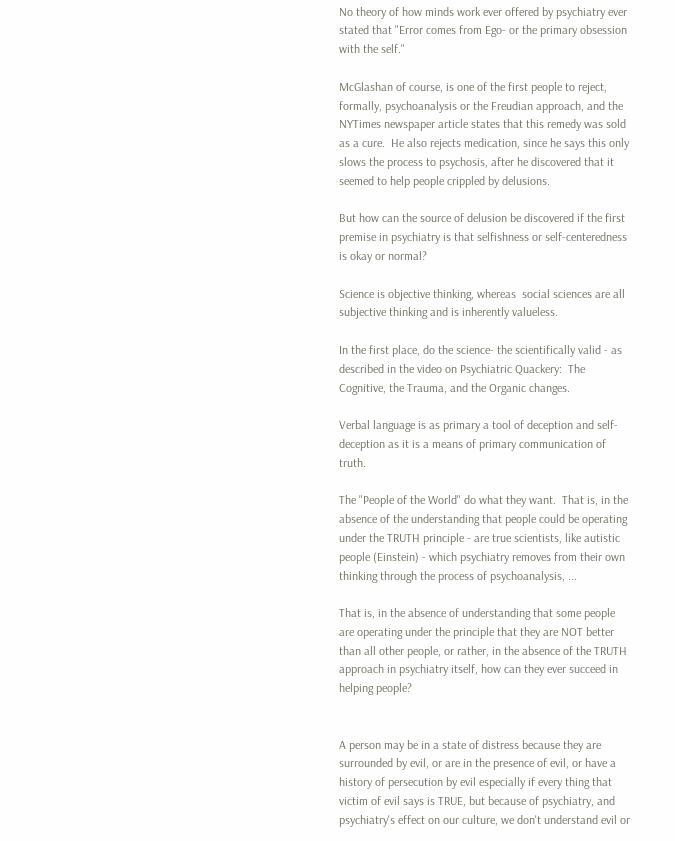No theory of how minds work ever offered by psychiatry ever stated that "Error comes from Ego- or the primary obsession with the self."

McGlashan of course, is one of the first people to reject, formally, psychoanalysis or the Freudian approach, and the NYTimes newspaper article states that this remedy was sold as a cure.  He also rejects medication, since he says this only slows the process to psychosis, after he discovered that it seemed to help people crippled by delusions.

But how can the source of delusion be discovered if the first premise in psychiatry is that selfishness or self-centeredness is okay or normal?

Science is objective thinking, whereas  social sciences are all subjective thinking and is inherently valueless.

In the first place, do the science- the scientifically valid - as described in the video on Psychiatric Quackery:  The Cognitive, the Trauma, and the Organic changes.

Verbal language is as primary a tool of deception and self-deception as it is a means of primary communication of truth.

The "People of the World" do what they want.  That is, in the absence of the understanding that people could be operating under the TRUTH principle - are true scientists, like autistic people (Einstein) - which psychiatry removes from their own thinking through the process of psychoanalysis, ...

That is, in the absence of understanding that some people are operating under the principle that they are NOT better than all other people, or rather, in the absence of the TRUTH approach in psychiatry itself, how can they ever succeed in helping people?


A person may be in a state of distress because they are surrounded by evil, or are in the presence of evil, or have a history of persecution by evil especially if every thing that victim of evil says is TRUE, but because of psychiatry, and psychiatry's effect on our culture, we don't understand evil or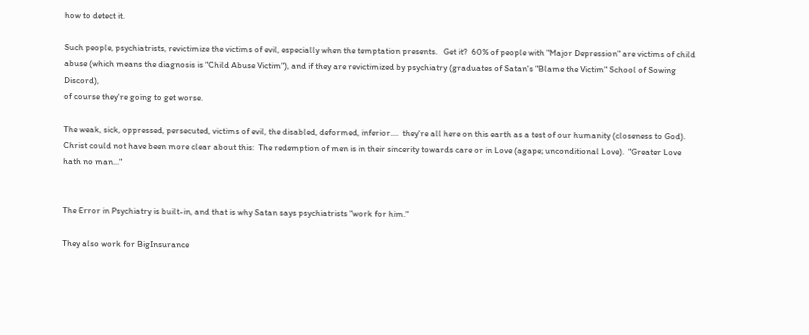how to detect it.

Such people, psychiatrists, revictimize the victims of evil, especially when the temptation presents.   Get it?  60% of people with "Major Depression" are victims of child abuse (which means the diagnosis is "Child Abuse Victim"), and if they are revictimized by psychiatry (graduates of Satan's "Blame the Victim" School of Sowing Discord),
of course they're going to get worse.

The weak, sick, oppressed, persecuted, victims of evil, the disabled, deformed, inferior....  they're all here on this earth as a test of our humanity (closeness to God).  Christ could not have been more clear about this:  The redemption of men is in their sincerity towards care or in Love (agape; unconditional Love).  "Greater Love hath no man..."


The Error in Psychiatry is built-in, and that is why Satan says psychiatrists "work for him."

They also work for BigInsurance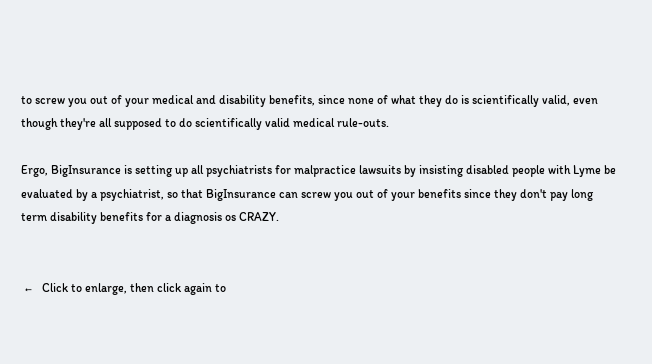to screw you out of your medical and disability benefits, since none of what they do is scientifically valid, even though they're all supposed to do scientifically valid medical rule-outs.

Ergo, BigInsurance is setting up all psychiatrists for malpractice lawsuits by insisting disabled people with Lyme be evaluated by a psychiatrist, so that BigInsurance can screw you out of your benefits since they don't pay long term disability benefits for a diagnosis os CRAZY.


 ←   Click to enlarge, then click again to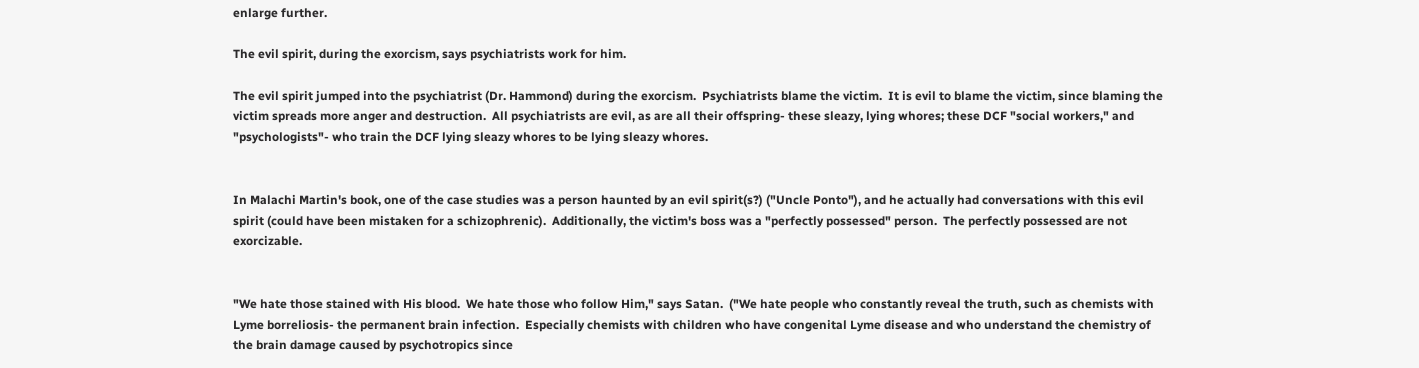enlarge further.

The evil spirit, during the exorcism, says psychiatrists work for him.

The evil spirit jumped into the psychiatrist (Dr. Hammond) during the exorcism.  Psychiatrists blame the victim.  It is evil to blame the victim, since blaming the victim spreads more anger and destruction.  All psychiatrists are evil, as are all their offspring- these sleazy, lying whores; these DCF "social workers," and "psychologists"- who train the DCF lying sleazy whores to be lying sleazy whores.


In Malachi Martin's book, one of the case studies was a person haunted by an evil spirit(s?) ("Uncle Ponto"), and he actually had conversations with this evil spirit (could have been mistaken for a schizophrenic).  Additionally, the victim's boss was a "perfectly possessed" person.  The perfectly possessed are not exorcizable.


"We hate those stained with His blood.  We hate those who follow Him," says Satan.  ("We hate people who constantly reveal the truth, such as chemists with Lyme borreliosis- the permanent brain infection.  Especially chemists with children who have congenital Lyme disease and who understand the chemistry of the brain damage caused by psychotropics since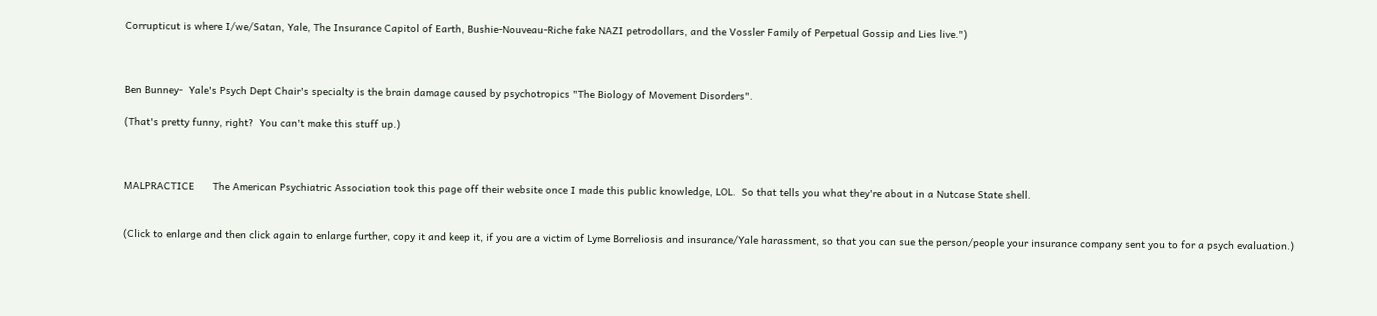Corrupticut is where I/we/Satan, Yale, The Insurance Capitol of Earth, Bushie-Nouveau-Riche fake NAZI petrodollars, and the Vossler Family of Perpetual Gossip and Lies live.")



Ben Bunney-  Yale's Psych Dept Chair's specialty is the brain damage caused by psychotropics "The Biology of Movement Disorders".

(That's pretty funny, right?  You can't make this stuff up.)



MALPRACTICE      The American Psychiatric Association took this page off their website once I made this public knowledge, LOL.  So that tells you what they're about in a Nutcase State shell.


(Click to enlarge and then click again to enlarge further, copy it and keep it, if you are a victim of Lyme Borreliosis and insurance/Yale harassment, so that you can sue the person/people your insurance company sent you to for a psych evaluation.)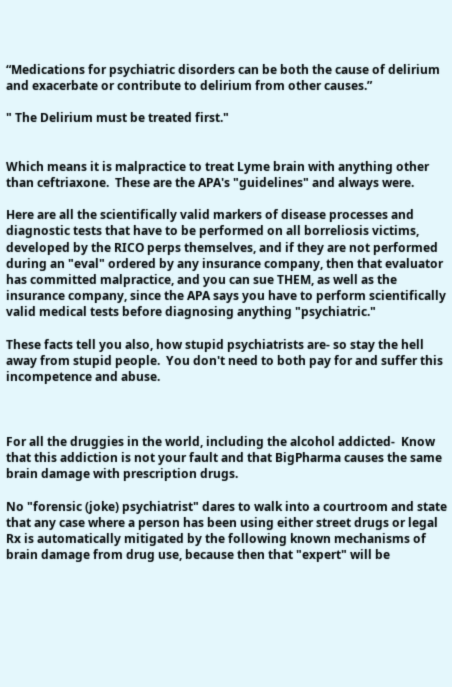“Medications for psychiatric disorders can be both the cause of delirium and exacerbate or contribute to delirium from other causes.”

" The Delirium must be treated first."


Which means it is malpractice to treat Lyme brain with anything other than ceftriaxone.  These are the APA's "guidelines" and always were.

Here are all the scientifically valid markers of disease processes and diagnostic tests that have to be performed on all borreliosis victims, developed by the RICO perps themselves, and if they are not performed during an "eval" ordered by any insurance company, then that evaluator has committed malpractice, and you can sue THEM, as well as the insurance company, since the APA says you have to perform scientifically valid medical tests before diagnosing anything "psychiatric."

These facts tell you also, how stupid psychiatrists are- so stay the hell away from stupid people.  You don't need to both pay for and suffer this incompetence and abuse.



For all the druggies in the world, including the alcohol addicted-  Know that this addiction is not your fault and that BigPharma causes the same brain damage with prescription drugs.

No "forensic (joke) psychiatrist" dares to walk into a courtroom and state that any case where a person has been using either street drugs or legal Rx is automatically mitigated by the following known mechanisms of brain damage from drug use, because then that "expert" will be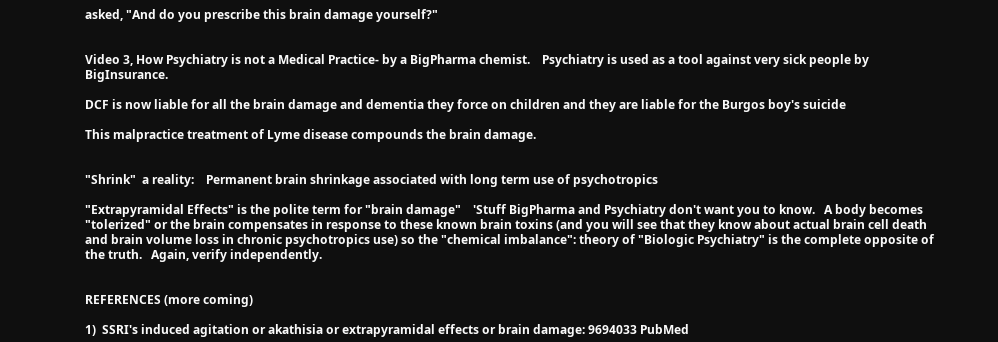asked, "And do you prescribe this brain damage yourself?"


Video 3, How Psychiatry is not a Medical Practice- by a BigPharma chemist.    Psychiatry is used as a tool against very sick people by BigInsurance.

DCF is now liable for all the brain damage and dementia they force on children and they are liable for the Burgos boy's suicide

This malpractice treatment of Lyme disease compounds the brain damage.


"Shrink"  a reality:    Permanent brain shrinkage associated with long term use of psychotropics

"Extrapyramidal Effects" is the polite term for "brain damage"    'Stuff BigPharma and Psychiatry don't want you to know.   A body becomes "tolerized" or the brain compensates in response to these known brain toxins (and you will see that they know about actual brain cell death and brain volume loss in chronic psychotropics use) so the "chemical imbalance": theory of "Biologic Psychiatry" is the complete opposite of the truth.   Again, verify independently.


REFERENCES (more coming)

1)  SSRI's induced agitation or akathisia or extrapyramidal effects or brain damage: 9694033 PubMed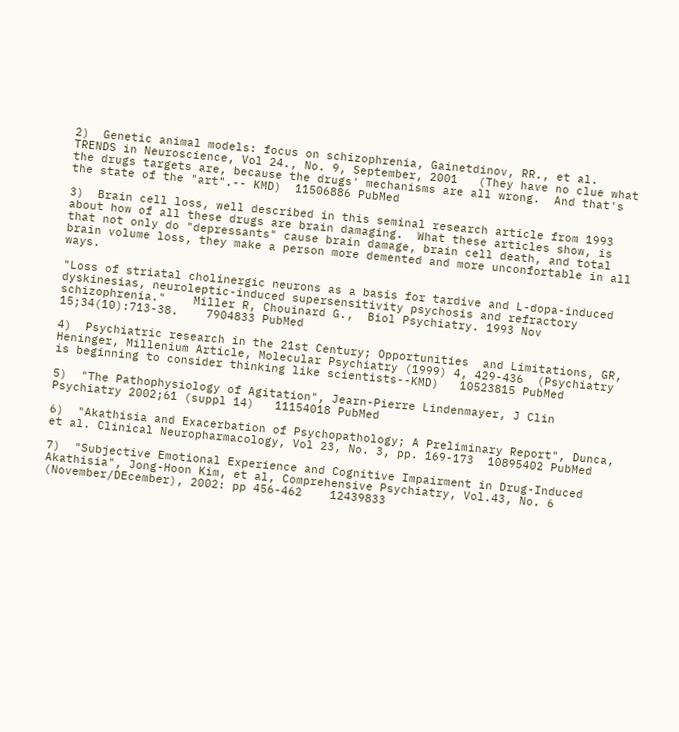2)  Genetic animal models: focus on schizophrenia, Gainetdinov, RR., et al. TRENDS in Neuroscience, Vol 24., No. 9, September, 2001   (They have no clue what the drugs targets are, because the drugs' mechanisms are all wrong.  And that's the state of the "art".-- KMD)  11506886 PubMed

3)  Brain cell loss, well described in this seminal research article from 1993 about how of all these drugs are brain damaging.  What these articles show, is that not only do "depressants" cause brain damage, brain cell death, and total brain volume loss, they make a person more demented and more unconfortable in all ways.

"Loss of striatal cholinergic neurons as a basis for tardive and L-dopa-induced dyskinesias, neuroleptic-induced supersensitivity psychosis and refractory schizophrenia."    Miller R, Chouinard G.,  Biol Psychiatry. 1993 Nov 15;34(10):713-38.    7904833 PubMed

4)  Psychiatric research in the 21st Century; Opportunities  and Limitations, GR, Heninger, Millenium Article, Molecular Psychiatry (1999) 4, 429-436  (Psychiatry is beginning to consider thinking like scientists--KMD)   10523815 PubMed

5)  "The Pathophysiology of Agitation", Jearn-Pierre Lindenmayer, J Clin Psychiatry 2002;61 (suppl 14)   11154018 PubMed

6)  "Akathisia and Exacerbation of Psychopathology; A Preliminary Report", Dunca, et al. Clinical Neuropharmacology, Vol 23, No. 3, pp. 169-173  10895402 PubMed

7)  "Subjective Emotional Experience and Cognitive Impairment in Drug-Induced Akathisia", Jong-Hoon Kim, et al, Comprehensive Psychiatry, Vol.43, No. 6 (November/DEcember), 2002: pp 456-462    12439833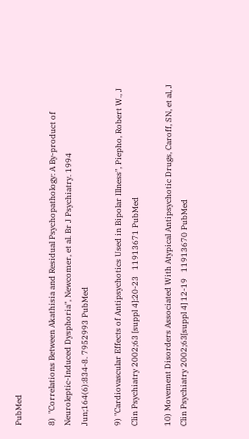PubMed

8)  "Correlations Between Akathisia and Residual Psychopathology: A By-product of Neuroleptic-Induced Dysphoria", Newcomer, et al. Br J Psychiatry. 1994 Jun;164(6):834-8. 7952993 PubMed

9) "Cardiovascular Effects of Antipsychotics Used in Bipolar Illness", Piepho, Robert W., J Clin Psychiatry 2002;63 [suppl 4]:20-23   11913671 PubMed

10) Movement Disorders Associated With Atypical Antipsychotic Drugs, Caroff, SN, et al, J Clin Psychiatry 2002;63[suppl 4] 12-19   11913670 PubMed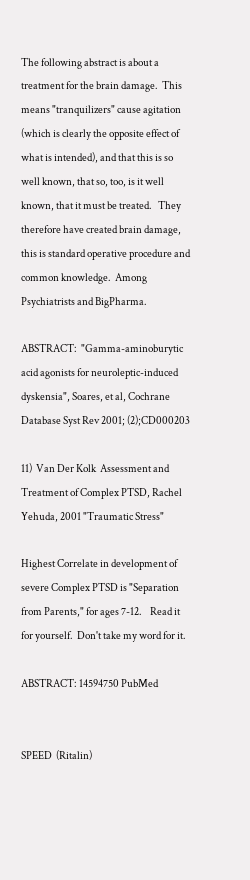The following abstract is about a treatment for the brain damage.  This means "tranquilizers" cause agitation (which is clearly the opposite effect of what is intended), and that this is so well known, that so, too, is it well known, that it must be treated.   They therefore have created brain damage, this is standard operative procedure and common knowledge.  Among Psychiatrists and BigPharma.

ABSTRACT:  "Gamma-aminoburytic acid agonists for neuroleptic-induced dyskensia", Soares, et al, Cochrane Database Syst Rev 2001; (2);CD000203

11)  Van Der Kolk  Assessment and Treatment of Complex PTSD, Rachel Yehuda, 2001 "Traumatic Stress"

Highest Correlate in development of severe Complex PTSD is "Separation from Parents," for ages 7-12.    Read it for yourself.  Don't take my word for it.

ABSTRACT: 14594750 PubMed


SPEED  (Ritalin)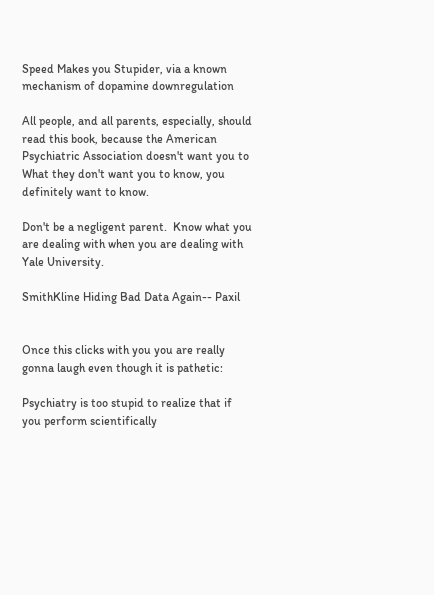Speed Makes you Stupider, via a known mechanism of dopamine downregulation

All people, and all parents, especially, should read this book, because the American Psychiatric Association doesn't want you to   What they don't want you to know, you definitely want to know.

Don't be a negligent parent.  Know what you are dealing with when you are dealing with Yale University.

SmithKline Hiding Bad Data Again-- Paxil


Once this clicks with you you are really gonna laugh even though it is pathetic:

Psychiatry is too stupid to realize that if you perform scientifically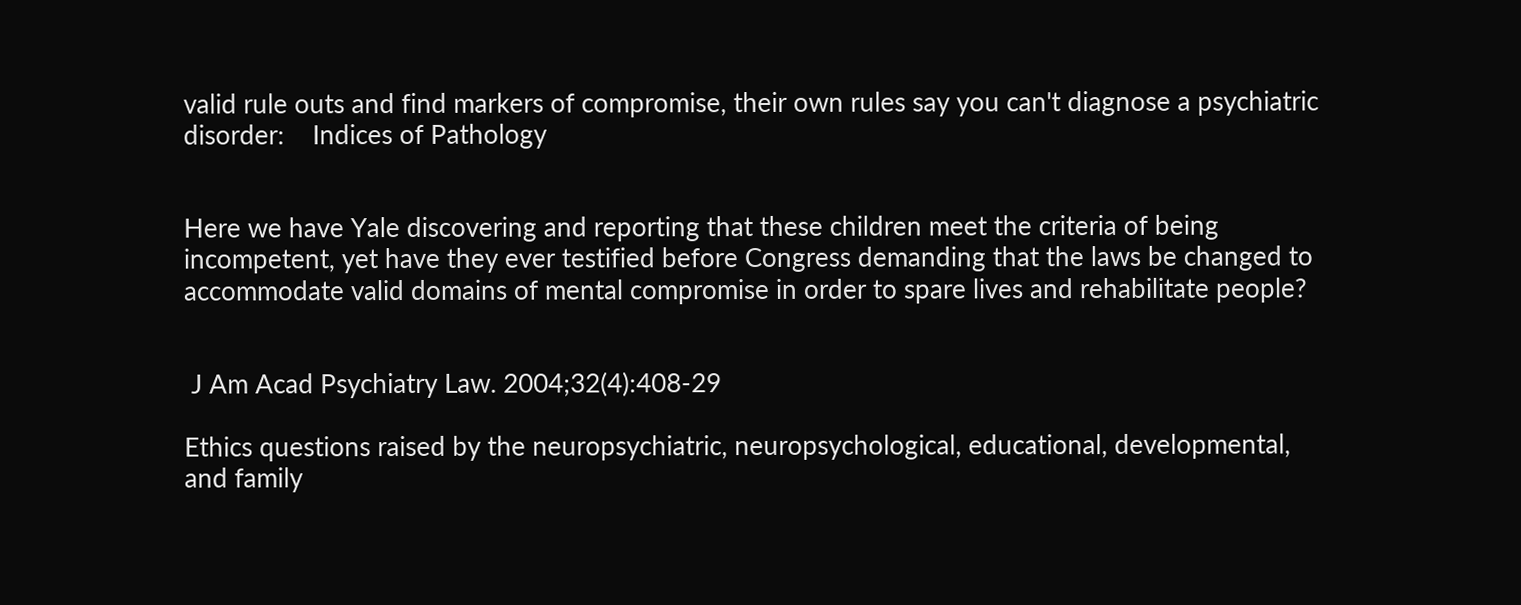valid rule outs and find markers of compromise, their own rules say you can't diagnose a psychiatric disorder:    Indices of Pathology


Here we have Yale discovering and reporting that these children meet the criteria of being incompetent, yet have they ever testified before Congress demanding that the laws be changed to accommodate valid domains of mental compromise in order to spare lives and rehabilitate people?


 J Am Acad Psychiatry Law. 2004;32(4):408-29

Ethics questions raised by the neuropsychiatric, neuropsychological, educational, developmental, and family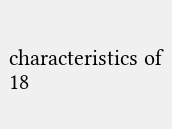characteristics of 18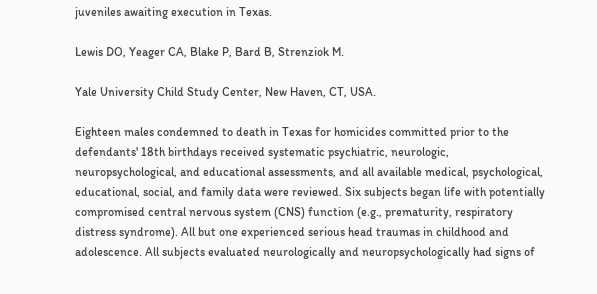juveniles awaiting execution in Texas.

Lewis DO, Yeager CA, Blake P, Bard B, Strenziok M.

Yale University Child Study Center, New Haven, CT, USA.

Eighteen males condemned to death in Texas for homicides committed prior to the defendants' 18th birthdays received systematic psychiatric, neurologic, neuropsychological, and educational assessments, and all available medical, psychological, educational, social, and family data were reviewed. Six subjects began life with potentially compromised central nervous system (CNS) function (e.g., prematurity, respiratory distress syndrome). All but one experienced serious head traumas in childhood and adolescence. All subjects evaluated neurologically and neuropsychologically had signs of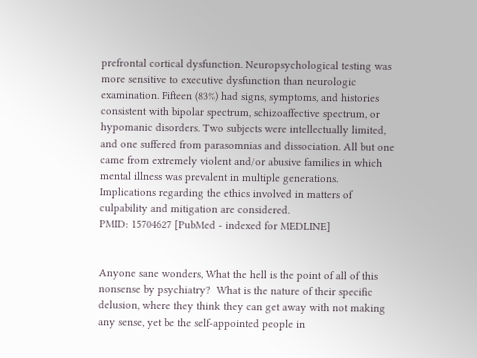prefrontal cortical dysfunction. Neuropsychological testing was more sensitive to executive dysfunction than neurologic examination. Fifteen (83%) had signs, symptoms, and histories consistent with bipolar spectrum, schizoaffective spectrum, or hypomanic disorders. Two subjects were intellectually limited, and one suffered from parasomnias and dissociation. All but one came from extremely violent and/or abusive families in which mental illness was prevalent in multiple generations.   Implications regarding the ethics involved in matters of culpability and mitigation are considered.
PMID: 15704627 [PubMed - indexed for MEDLINE]


Anyone sane wonders, What the hell is the point of all of this nonsense by psychiatry?  What is the nature of their specific delusion, where they think they can get away with not making any sense, yet be the self-appointed people in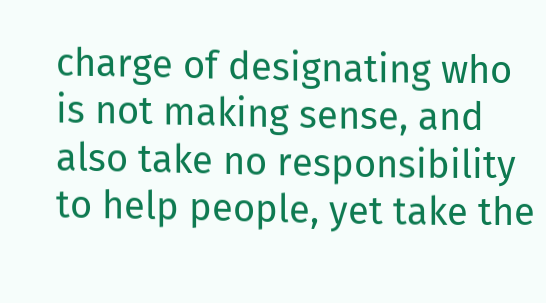charge of designating who is not making sense, and also take no responsibility to help people, yet take the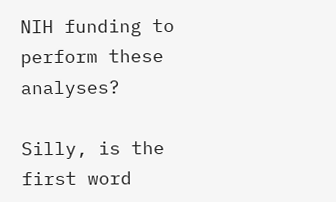NIH funding to perform these analyses?

Silly, is the first word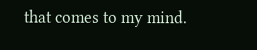that comes to my mind.